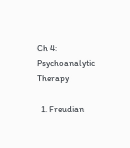Ch 4: Psychoanalytic Therapy

  1. Freudian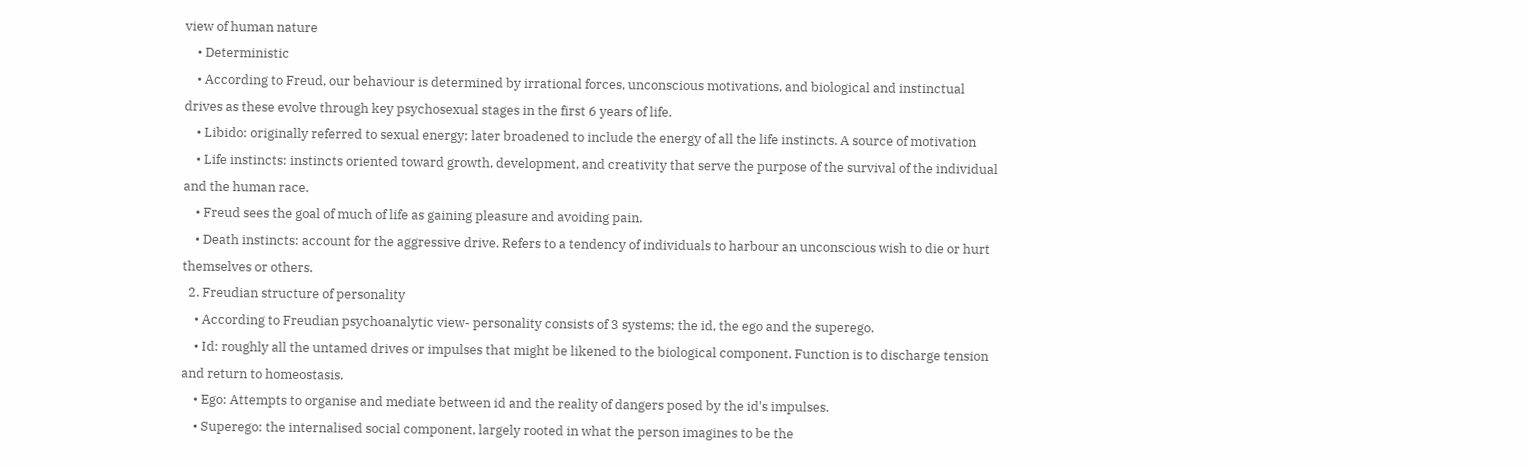view of human nature
    • Deterministic
    • According to Freud, our behaviour is determined by irrational forces, unconscious motivations, and biological and instinctual drives as these evolve through key psychosexual stages in the first 6 years of life.
    • Libido: originally referred to sexual energy; later broadened to include the energy of all the life instincts. A source of motivation
    • Life instincts: instincts oriented toward growth, development, and creativity that serve the purpose of the survival of the individual and the human race.
    • Freud sees the goal of much of life as gaining pleasure and avoiding pain.
    • Death instincts: account for the aggressive drive. Refers to a tendency of individuals to harbour an unconscious wish to die or hurt themselves or others.
  2. Freudian structure of personality
    • According to Freudian psychoanalytic view- personality consists of 3 systems; the id, the ego and the superego.
    • Id: roughly all the untamed drives or impulses that might be likened to the biological component. Function is to discharge tension and return to homeostasis.
    • Ego: Attempts to organise and mediate between id and the reality of dangers posed by the id's impulses.
    • Superego: the internalised social component, largely rooted in what the person imagines to be the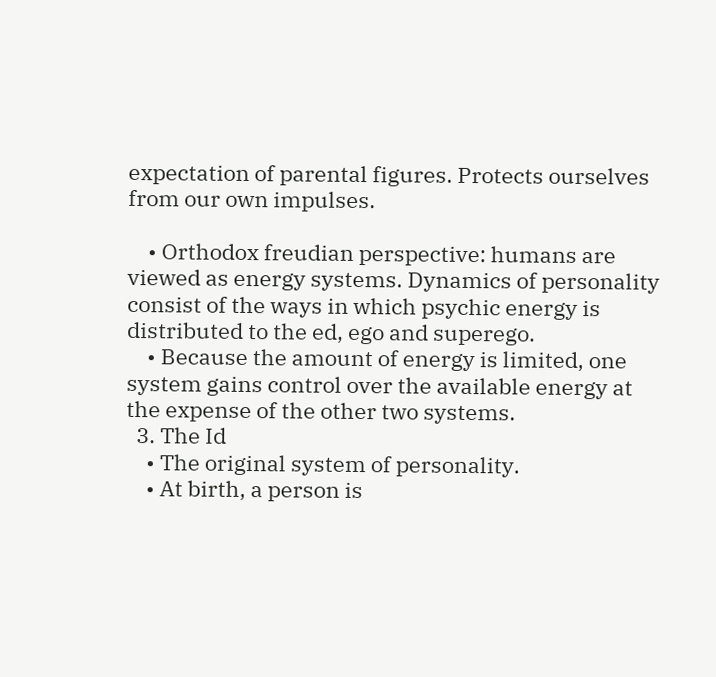expectation of parental figures. Protects ourselves from our own impulses.

    • Orthodox freudian perspective: humans are viewed as energy systems. Dynamics of personality consist of the ways in which psychic energy is distributed to the ed, ego and superego.
    • Because the amount of energy is limited, one system gains control over the available energy at the expense of the other two systems.
  3. The Id
    • The original system of personality.
    • At birth, a person is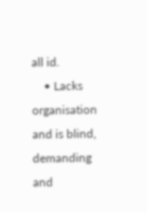all id.
    • Lacks organisation and is blind, demanding and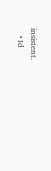insistent.
    • Id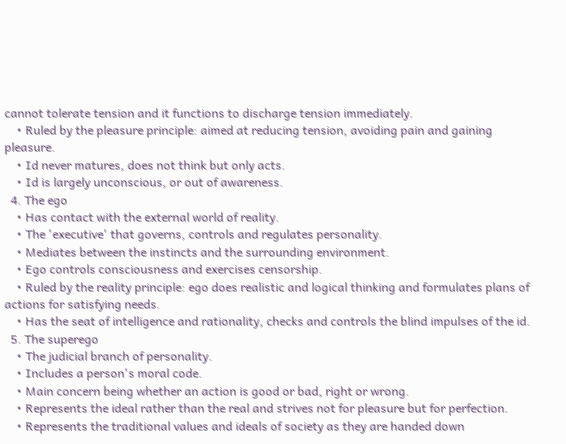cannot tolerate tension and it functions to discharge tension immediately.
    • Ruled by the pleasure principle: aimed at reducing tension, avoiding pain and gaining pleasure.
    • Id never matures, does not think but only acts.
    • Id is largely unconscious, or out of awareness.
  4. The ego
    • Has contact with the external world of reality.
    • The 'executive' that governs, controls and regulates personality.
    • Mediates between the instincts and the surrounding environment.
    • Ego controls consciousness and exercises censorship.
    • Ruled by the reality principle: ego does realistic and logical thinking and formulates plans of actions for satisfying needs.
    • Has the seat of intelligence and rationality, checks and controls the blind impulses of the id.
  5. The superego
    • The judicial branch of personality.
    • Includes a person's moral code.
    • Main concern being whether an action is good or bad, right or wrong.
    • Represents the ideal rather than the real and strives not for pleasure but for perfection.
    • Represents the traditional values and ideals of society as they are handed down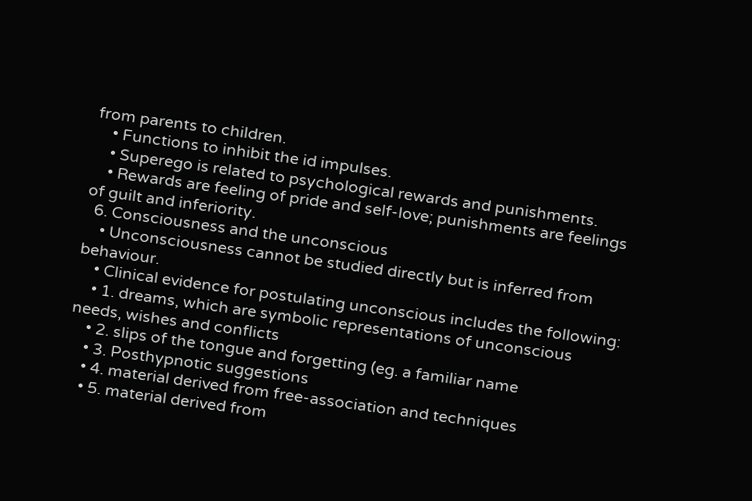from parents to children.
    • Functions to inhibit the id impulses.
    • Superego is related to psychological rewards and punishments.
    • Rewards are feeling of pride and self-love; punishments are feelings of guilt and inferiority.
  6. Consciousness and the unconscious
    • Unconsciousness cannot be studied directly but is inferred from behaviour.
    • Clinical evidence for postulating unconscious includes the following:
    • 1. dreams, which are symbolic representations of unconscious needs, wishes and conflicts
    • 2. slips of the tongue and forgetting (eg. a familiar name
    • 3. Posthypnotic suggestions
    • 4. material derived from free-association and techniques
    • 5. material derived from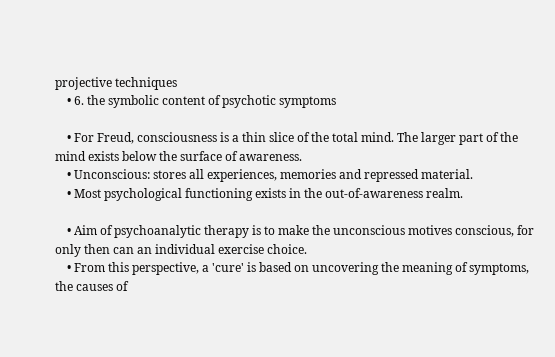projective techniques
    • 6. the symbolic content of psychotic symptoms

    • For Freud, consciousness is a thin slice of the total mind. The larger part of the mind exists below the surface of awareness.
    • Unconscious: stores all experiences, memories and repressed material.
    • Most psychological functioning exists in the out-of-awareness realm.

    • Aim of psychoanalytic therapy is to make the unconscious motives conscious, for only then can an individual exercise choice.
    • From this perspective, a 'cure' is based on uncovering the meaning of symptoms, the causes of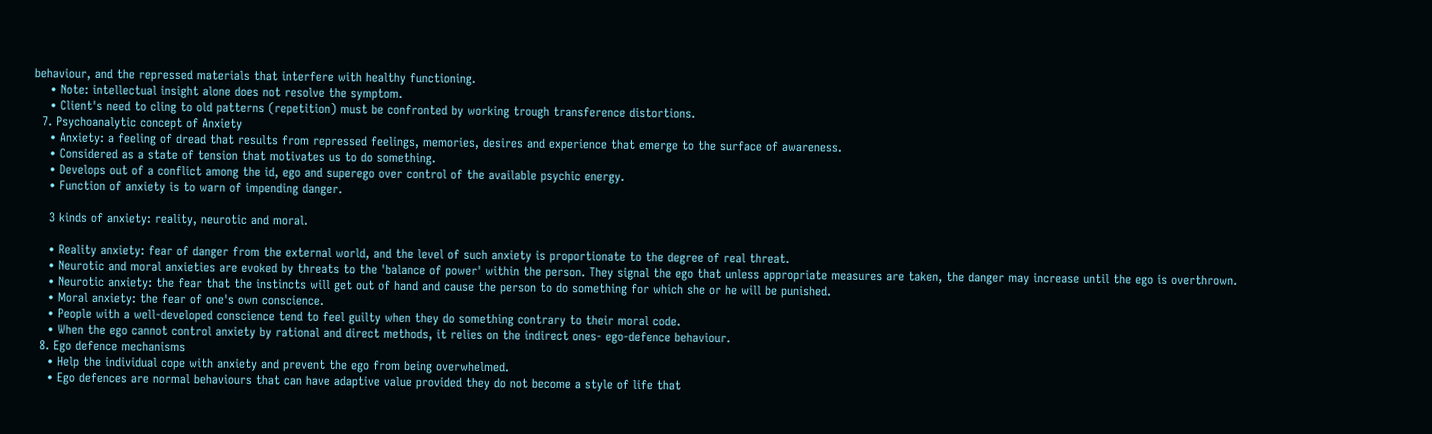behaviour, and the repressed materials that interfere with healthy functioning.
    • Note: intellectual insight alone does not resolve the symptom.
    • Client's need to cling to old patterns (repetition) must be confronted by working trough transference distortions.
  7. Psychoanalytic concept of Anxiety
    • Anxiety: a feeling of dread that results from repressed feelings, memories, desires and experience that emerge to the surface of awareness.
    • Considered as a state of tension that motivates us to do something.
    • Develops out of a conflict among the id, ego and superego over control of the available psychic energy.
    • Function of anxiety is to warn of impending danger.

    3 kinds of anxiety: reality, neurotic and moral.

    • Reality anxiety: fear of danger from the external world, and the level of such anxiety is proportionate to the degree of real threat.
    • Neurotic and moral anxieties are evoked by threats to the 'balance of power' within the person. They signal the ego that unless appropriate measures are taken, the danger may increase until the ego is overthrown.
    • Neurotic anxiety: the fear that the instincts will get out of hand and cause the person to do something for which she or he will be punished.
    • Moral anxiety: the fear of one's own conscience.
    • People with a well-developed conscience tend to feel guilty when they do something contrary to their moral code.
    • When the ego cannot control anxiety by rational and direct methods, it relies on the indirect ones- ego-defence behaviour.
  8. Ego defence mechanisms
    • Help the individual cope with anxiety and prevent the ego from being overwhelmed.
    • Ego defences are normal behaviours that can have adaptive value provided they do not become a style of life that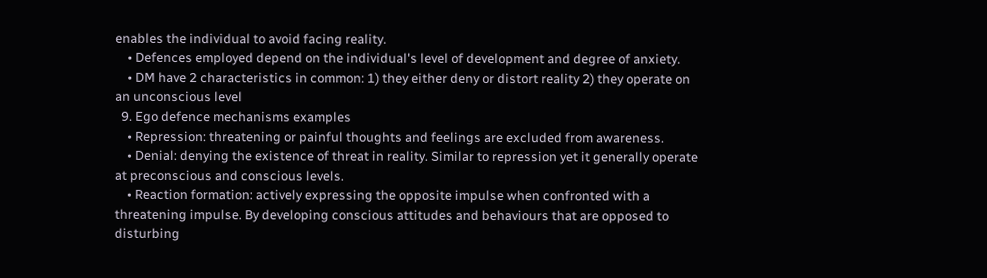enables the individual to avoid facing reality.
    • Defences employed depend on the individual's level of development and degree of anxiety.
    • DM have 2 characteristics in common: 1) they either deny or distort reality 2) they operate on an unconscious level
  9. Ego defence mechanisms examples
    • Repression: threatening or painful thoughts and feelings are excluded from awareness.
    • Denial: denying the existence of threat in reality. Similar to repression yet it generally operate at preconscious and conscious levels.
    • Reaction formation: actively expressing the opposite impulse when confronted with a threatening impulse. By developing conscious attitudes and behaviours that are opposed to disturbing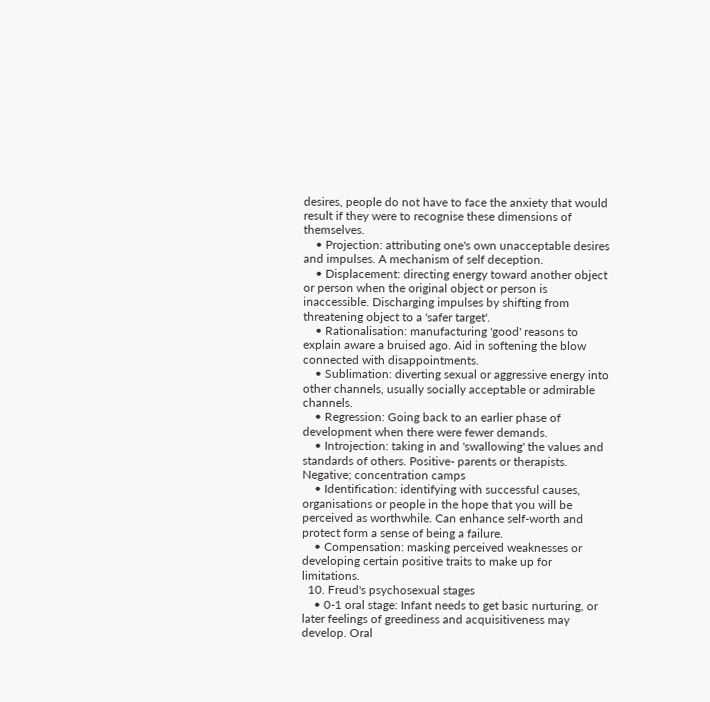desires, people do not have to face the anxiety that would result if they were to recognise these dimensions of themselves.
    • Projection: attributing one's own unacceptable desires and impulses. A mechanism of self deception.
    • Displacement: directing energy toward another object or person when the original object or person is inaccessible. Discharging impulses by shifting from threatening object to a 'safer target'.
    • Rationalisation: manufacturing 'good' reasons to explain aware a bruised ago. Aid in softening the blow connected with disappointments.
    • Sublimation: diverting sexual or aggressive energy into other channels, usually socially acceptable or admirable channels.
    • Regression: Going back to an earlier phase of development when there were fewer demands.
    • Introjection: taking in and 'swallowing' the values and standards of others. Positive- parents or therapists. Negative; concentration camps
    • Identification: identifying with successful causes, organisations or people in the hope that you will be perceived as worthwhile. Can enhance self-worth and protect form a sense of being a failure.
    • Compensation: masking perceived weaknesses or developing certain positive traits to make up for limitations.
  10. Freud's psychosexual stages
    • 0-1 oral stage: Infant needs to get basic nurturing, or later feelings of greediness and acquisitiveness may develop. Oral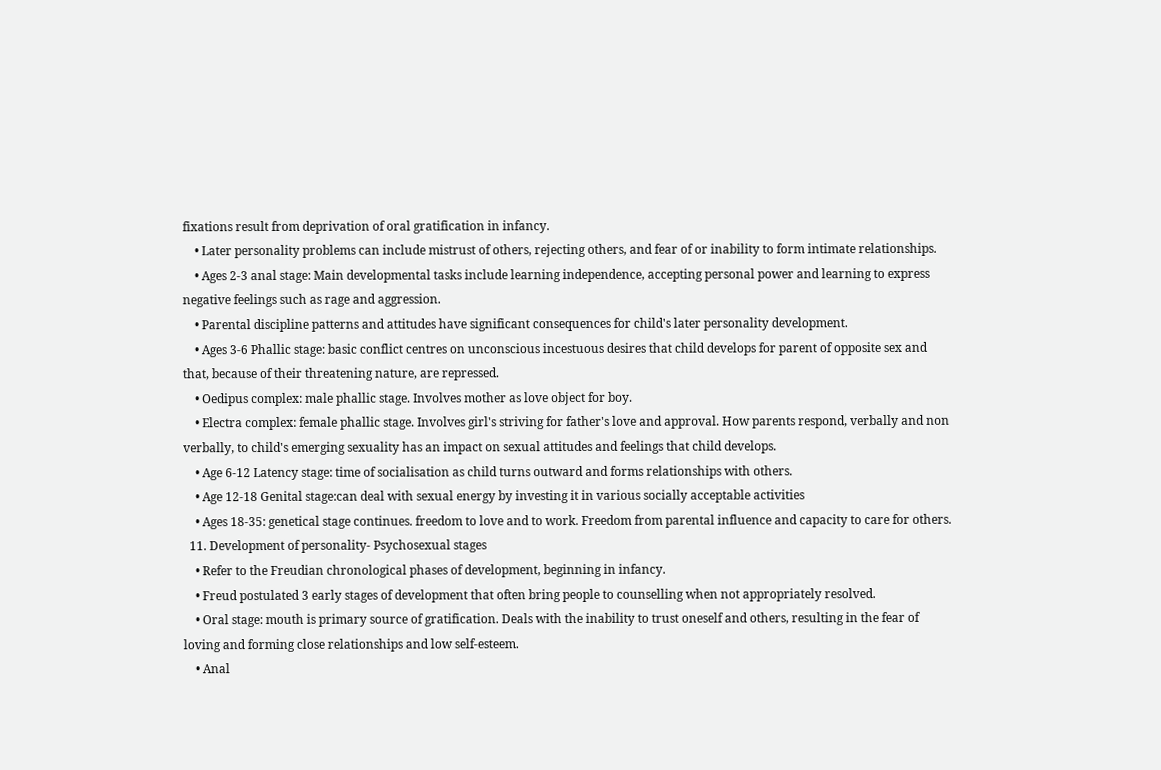fixations result from deprivation of oral gratification in infancy.
    • Later personality problems can include mistrust of others, rejecting others, and fear of or inability to form intimate relationships.
    • Ages 2-3 anal stage: Main developmental tasks include learning independence, accepting personal power and learning to express negative feelings such as rage and aggression.
    • Parental discipline patterns and attitudes have significant consequences for child's later personality development.
    • Ages 3-6 Phallic stage: basic conflict centres on unconscious incestuous desires that child develops for parent of opposite sex and that, because of their threatening nature, are repressed.
    • Oedipus complex: male phallic stage. Involves mother as love object for boy.
    • Electra complex: female phallic stage. Involves girl's striving for father's love and approval. How parents respond, verbally and non verbally, to child's emerging sexuality has an impact on sexual attitudes and feelings that child develops.
    • Age 6-12 Latency stage: time of socialisation as child turns outward and forms relationships with others.
    • Age 12-18 Genital stage:can deal with sexual energy by investing it in various socially acceptable activities
    • Ages 18-35: genetical stage continues. freedom to love and to work. Freedom from parental influence and capacity to care for others.
  11. Development of personality- Psychosexual stages
    • Refer to the Freudian chronological phases of development, beginning in infancy.
    • Freud postulated 3 early stages of development that often bring people to counselling when not appropriately resolved.
    • Oral stage: mouth is primary source of gratification. Deals with the inability to trust oneself and others, resulting in the fear of loving and forming close relationships and low self-esteem.
    • Anal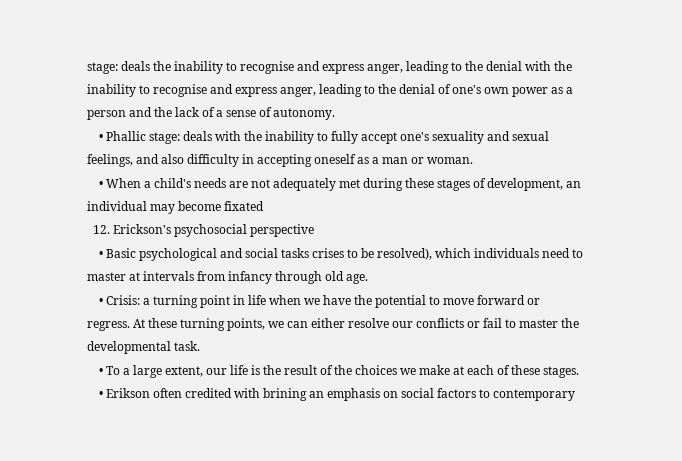stage: deals the inability to recognise and express anger, leading to the denial with the inability to recognise and express anger, leading to the denial of one's own power as a person and the lack of a sense of autonomy.
    • Phallic stage: deals with the inability to fully accept one's sexuality and sexual feelings, and also difficulty in accepting oneself as a man or woman.
    • When a child's needs are not adequately met during these stages of development, an individual may become fixated
  12. Erickson's psychosocial perspective
    • Basic psychological and social tasks crises to be resolved), which individuals need to master at intervals from infancy through old age.
    • Crisis: a turning point in life when we have the potential to move forward or regress. At these turning points, we can either resolve our conflicts or fail to master the developmental task.
    • To a large extent, our life is the result of the choices we make at each of these stages.
    • Erikson often credited with brining an emphasis on social factors to contemporary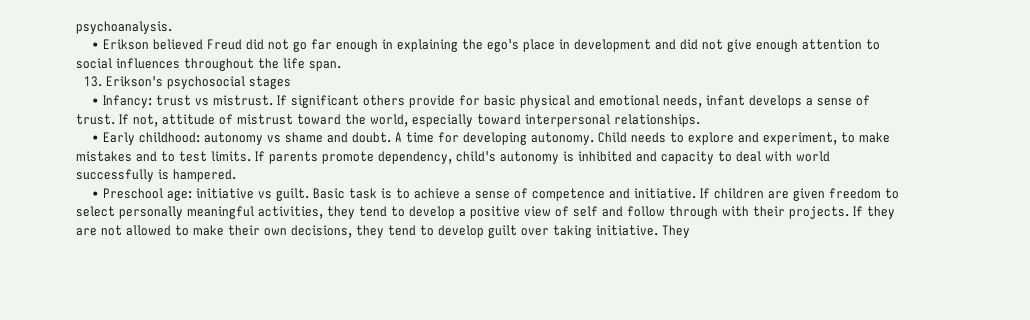psychoanalysis.
    • Erikson believed Freud did not go far enough in explaining the ego's place in development and did not give enough attention to social influences throughout the life span.
  13. Erikson's psychosocial stages
    • Infancy: trust vs mistrust. If significant others provide for basic physical and emotional needs, infant develops a sense of trust. If not, attitude of mistrust toward the world, especially toward interpersonal relationships.
    • Early childhood: autonomy vs shame and doubt. A time for developing autonomy. Child needs to explore and experiment, to make mistakes and to test limits. If parents promote dependency, child's autonomy is inhibited and capacity to deal with world successfully is hampered.
    • Preschool age: initiative vs guilt. Basic task is to achieve a sense of competence and initiative. If children are given freedom to select personally meaningful activities, they tend to develop a positive view of self and follow through with their projects. If they are not allowed to make their own decisions, they tend to develop guilt over taking initiative. They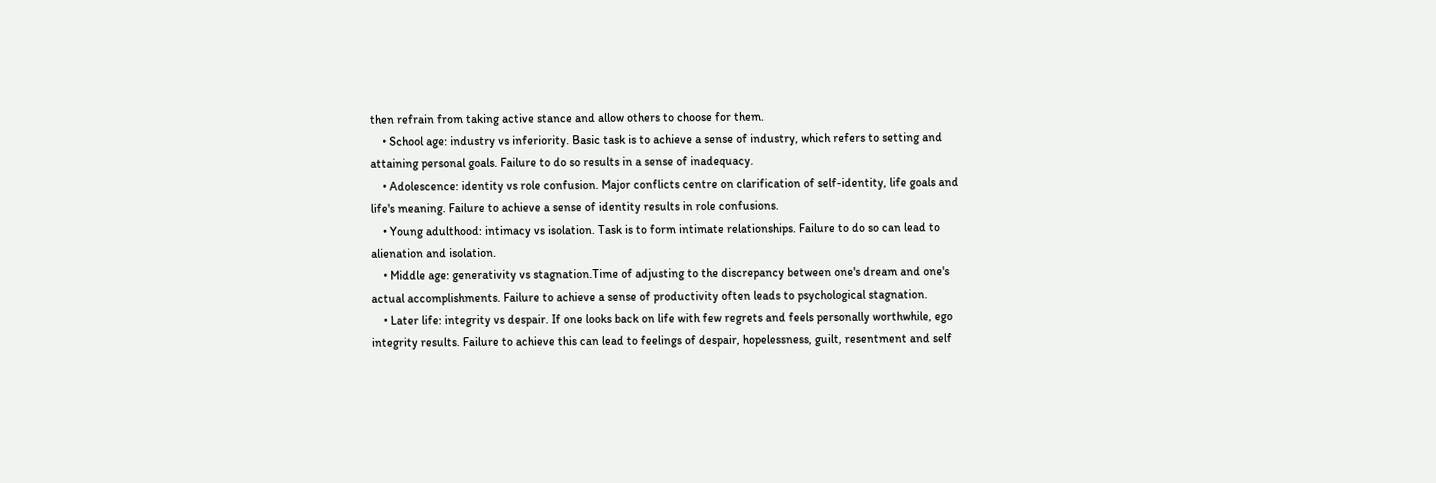then refrain from taking active stance and allow others to choose for them.
    • School age: industry vs inferiority. Basic task is to achieve a sense of industry, which refers to setting and attaining personal goals. Failure to do so results in a sense of inadequacy.
    • Adolescence: identity vs role confusion. Major conflicts centre on clarification of self-identity, life goals and life's meaning. Failure to achieve a sense of identity results in role confusions.
    • Young adulthood: intimacy vs isolation. Task is to form intimate relationships. Failure to do so can lead to alienation and isolation.
    • Middle age: generativity vs stagnation.Time of adjusting to the discrepancy between one's dream and one's actual accomplishments. Failure to achieve a sense of productivity often leads to psychological stagnation.
    • Later life: integrity vs despair. If one looks back on life with few regrets and feels personally worthwhile, ego integrity results. Failure to achieve this can lead to feelings of despair, hopelessness, guilt, resentment and self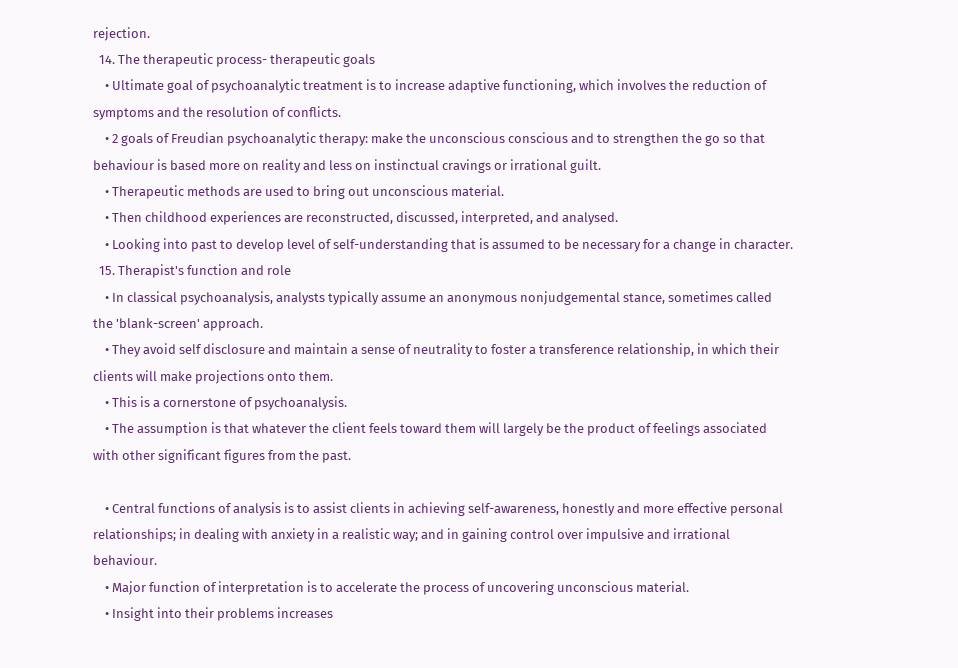rejection.
  14. The therapeutic process- therapeutic goals
    • Ultimate goal of psychoanalytic treatment is to increase adaptive functioning, which involves the reduction of symptoms and the resolution of conflicts.
    • 2 goals of Freudian psychoanalytic therapy: make the unconscious conscious and to strengthen the go so that behaviour is based more on reality and less on instinctual cravings or irrational guilt.
    • Therapeutic methods are used to bring out unconscious material.
    • Then childhood experiences are reconstructed, discussed, interpreted, and analysed.
    • Looking into past to develop level of self-understanding that is assumed to be necessary for a change in character.
  15. Therapist's function and role
    • In classical psychoanalysis, analysts typically assume an anonymous nonjudgemental stance, sometimes called the 'blank-screen' approach.
    • They avoid self disclosure and maintain a sense of neutrality to foster a transference relationship, in which their clients will make projections onto them.
    • This is a cornerstone of psychoanalysis.
    • The assumption is that whatever the client feels toward them will largely be the product of feelings associated with other significant figures from the past.

    • Central functions of analysis is to assist clients in achieving self-awareness, honestly and more effective personal relationships; in dealing with anxiety in a realistic way; and in gaining control over impulsive and irrational behaviour.
    • Major function of interpretation is to accelerate the process of uncovering unconscious material.
    • Insight into their problems increases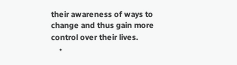their awareness of ways to change and thus gain more control over their lives.
    •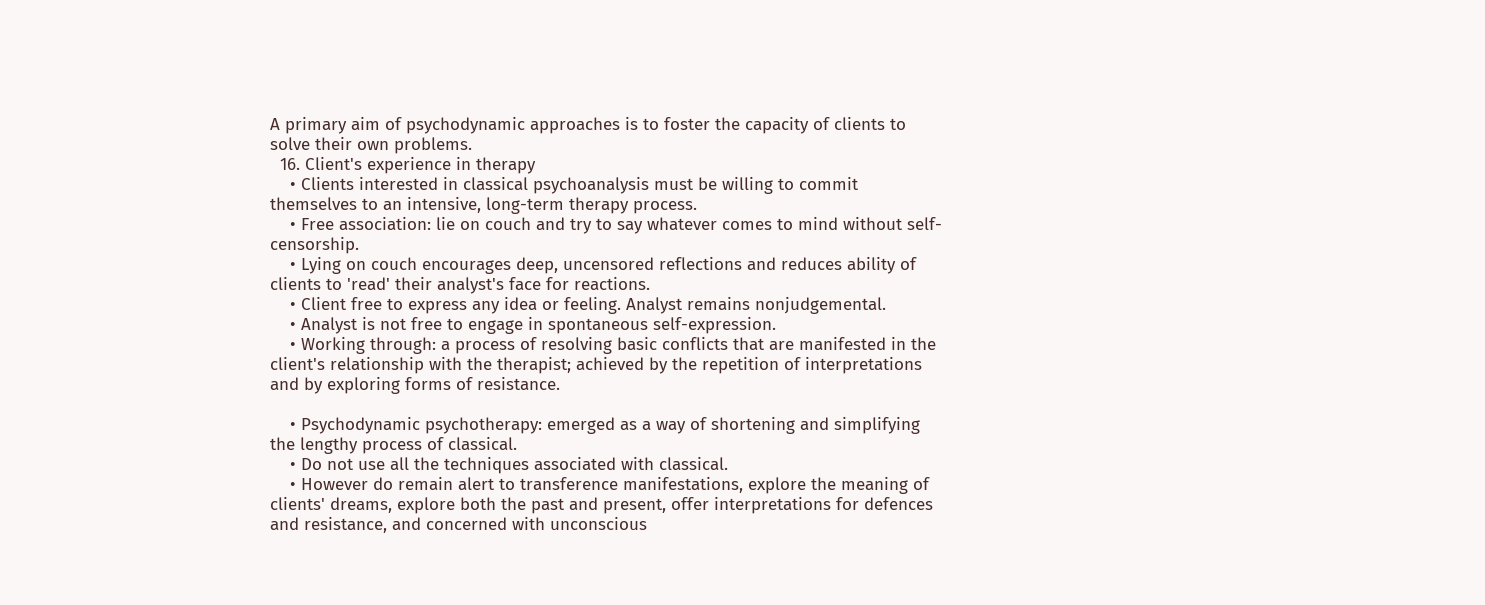A primary aim of psychodynamic approaches is to foster the capacity of clients to solve their own problems.
  16. Client's experience in therapy
    • Clients interested in classical psychoanalysis must be willing to commit themselves to an intensive, long-term therapy process.
    • Free association: lie on couch and try to say whatever comes to mind without self-censorship.
    • Lying on couch encourages deep, uncensored reflections and reduces ability of clients to 'read' their analyst's face for reactions.
    • Client free to express any idea or feeling. Analyst remains nonjudgemental.
    • Analyst is not free to engage in spontaneous self-expression.
    • Working through: a process of resolving basic conflicts that are manifested in the client's relationship with the therapist; achieved by the repetition of interpretations and by exploring forms of resistance.

    • Psychodynamic psychotherapy: emerged as a way of shortening and simplifying the lengthy process of classical.
    • Do not use all the techniques associated with classical.
    • However do remain alert to transference manifestations, explore the meaning of clients' dreams, explore both the past and present, offer interpretations for defences and resistance, and concerned with unconscious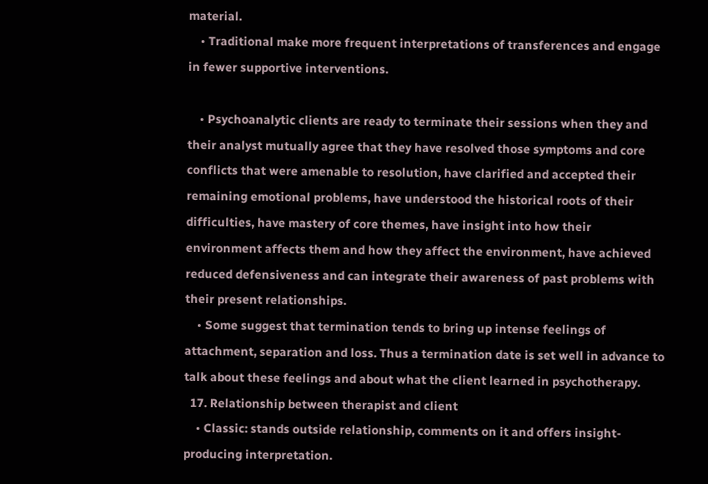material.
    • Traditional make more frequent interpretations of transferences and engage in fewer supportive interventions.

    • Psychoanalytic clients are ready to terminate their sessions when they and their analyst mutually agree that they have resolved those symptoms and core conflicts that were amenable to resolution, have clarified and accepted their remaining emotional problems, have understood the historical roots of their difficulties, have mastery of core themes, have insight into how their environment affects them and how they affect the environment, have achieved reduced defensiveness and can integrate their awareness of past problems with their present relationships.
    • Some suggest that termination tends to bring up intense feelings of attachment, separation and loss. Thus a termination date is set well in advance to talk about these feelings and about what the client learned in psychotherapy.
  17. Relationship between therapist and client
    • Classic: stands outside relationship, comments on it and offers insight-producing interpretation.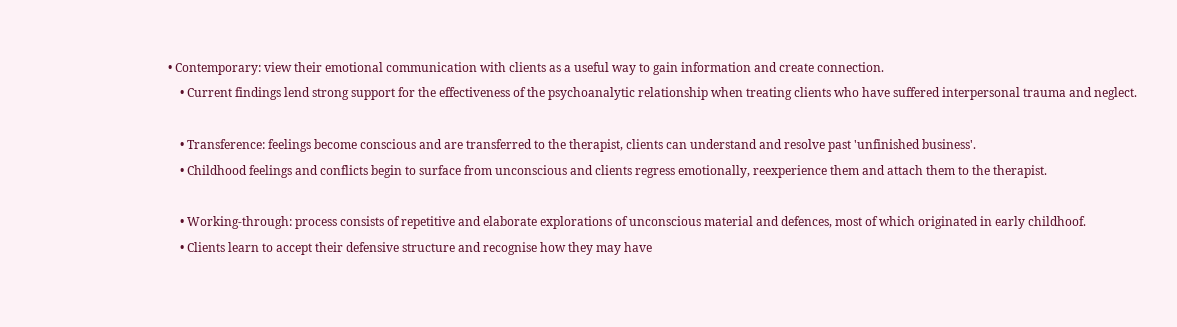• Contemporary: view their emotional communication with clients as a useful way to gain information and create connection.
    • Current findings lend strong support for the effectiveness of the psychoanalytic relationship when treating clients who have suffered interpersonal trauma and neglect.

    • Transference: feelings become conscious and are transferred to the therapist, clients can understand and resolve past 'unfinished business'.
    • Childhood feelings and conflicts begin to surface from unconscious and clients regress emotionally, reexperience them and attach them to the therapist.

    • Working-through: process consists of repetitive and elaborate explorations of unconscious material and defences, most of which originated in early childhoof.
    • Clients learn to accept their defensive structure and recognise how they may have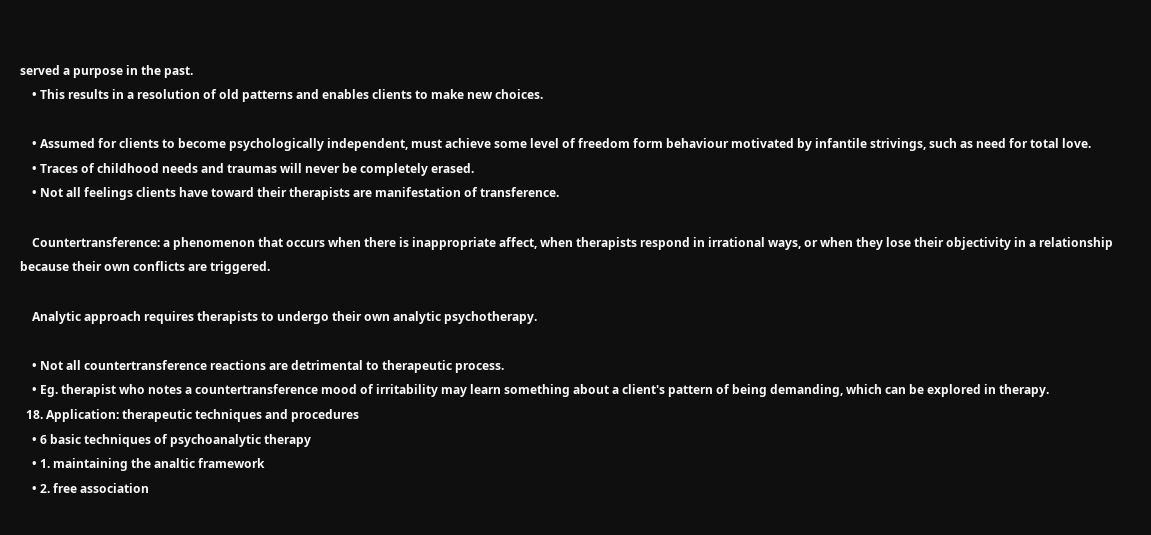served a purpose in the past.
    • This results in a resolution of old patterns and enables clients to make new choices.

    • Assumed for clients to become psychologically independent, must achieve some level of freedom form behaviour motivated by infantile strivings, such as need for total love.
    • Traces of childhood needs and traumas will never be completely erased.
    • Not all feelings clients have toward their therapists are manifestation of transference.

    Countertransference: a phenomenon that occurs when there is inappropriate affect, when therapists respond in irrational ways, or when they lose their objectivity in a relationship because their own conflicts are triggered.

    Analytic approach requires therapists to undergo their own analytic psychotherapy.

    • Not all countertransference reactions are detrimental to therapeutic process.
    • Eg. therapist who notes a countertransference mood of irritability may learn something about a client's pattern of being demanding, which can be explored in therapy.
  18. Application: therapeutic techniques and procedures
    • 6 basic techniques of psychoanalytic therapy
    • 1. maintaining the analtic framework
    • 2. free association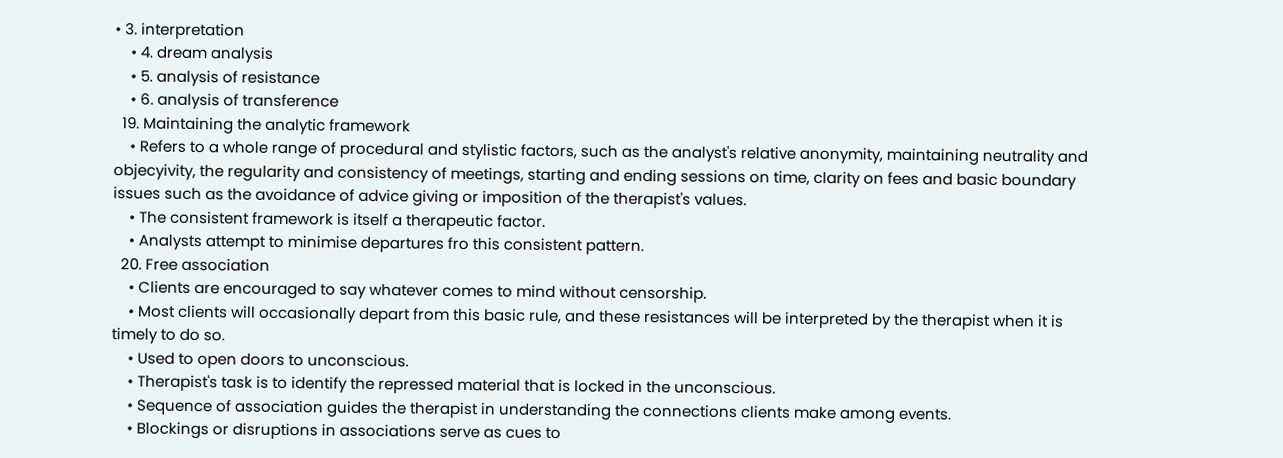• 3. interpretation
    • 4. dream analysis
    • 5. analysis of resistance
    • 6. analysis of transference
  19. Maintaining the analytic framework
    • Refers to a whole range of procedural and stylistic factors, such as the analyst's relative anonymity, maintaining neutrality and objecyivity, the regularity and consistency of meetings, starting and ending sessions on time, clarity on fees and basic boundary issues such as the avoidance of advice giving or imposition of the therapist's values.
    • The consistent framework is itself a therapeutic factor.
    • Analysts attempt to minimise departures fro this consistent pattern.
  20. Free association
    • Clients are encouraged to say whatever comes to mind without censorship.
    • Most clients will occasionally depart from this basic rule, and these resistances will be interpreted by the therapist when it is timely to do so.
    • Used to open doors to unconscious.
    • Therapist's task is to identify the repressed material that is locked in the unconscious.
    • Sequence of association guides the therapist in understanding the connections clients make among events.
    • Blockings or disruptions in associations serve as cues to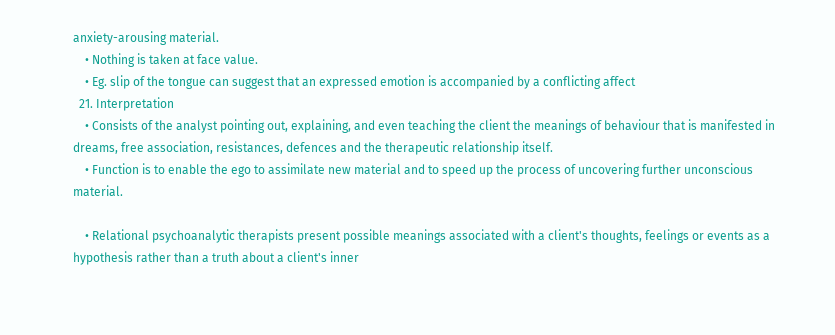anxiety-arousing material.
    • Nothing is taken at face value.
    • Eg. slip of the tongue can suggest that an expressed emotion is accompanied by a conflicting affect
  21. Interpretation
    • Consists of the analyst pointing out, explaining, and even teaching the client the meanings of behaviour that is manifested in dreams, free association, resistances, defences and the therapeutic relationship itself.
    • Function is to enable the ego to assimilate new material and to speed up the process of uncovering further unconscious material.

    • Relational psychoanalytic therapists present possible meanings associated with a client's thoughts, feelings or events as a hypothesis rather than a truth about a client's inner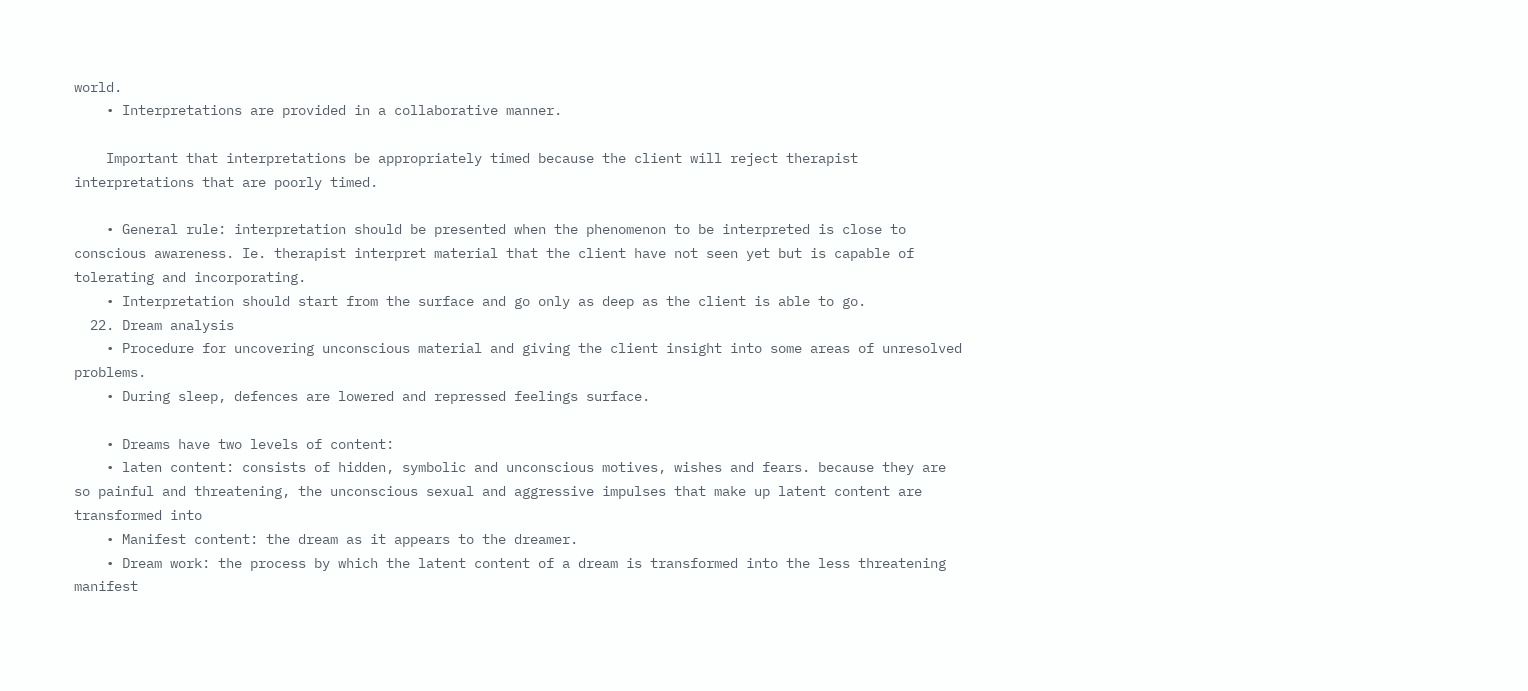world.
    • Interpretations are provided in a collaborative manner.

    Important that interpretations be appropriately timed because the client will reject therapist interpretations that are poorly timed.

    • General rule: interpretation should be presented when the phenomenon to be interpreted is close to conscious awareness. Ie. therapist interpret material that the client have not seen yet but is capable of tolerating and incorporating.
    • Interpretation should start from the surface and go only as deep as the client is able to go.
  22. Dream analysis
    • Procedure for uncovering unconscious material and giving the client insight into some areas of unresolved problems.
    • During sleep, defences are lowered and repressed feelings surface.

    • Dreams have two levels of content:
    • laten content: consists of hidden, symbolic and unconscious motives, wishes and fears. because they are so painful and threatening, the unconscious sexual and aggressive impulses that make up latent content are transformed into
    • Manifest content: the dream as it appears to the dreamer.
    • Dream work: the process by which the latent content of a dream is transformed into the less threatening manifest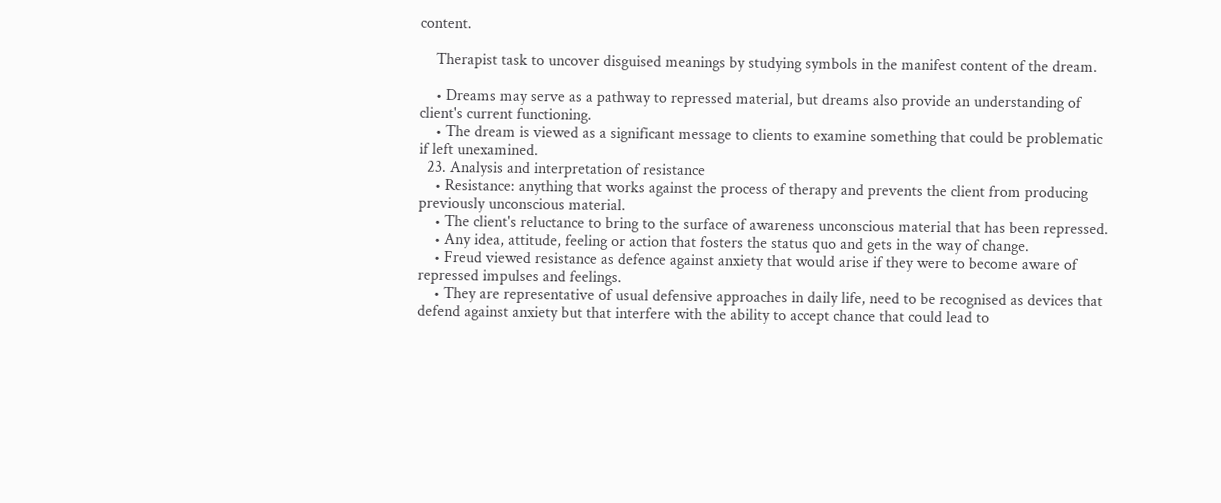content.

    Therapist task to uncover disguised meanings by studying symbols in the manifest content of the dream.

    • Dreams may serve as a pathway to repressed material, but dreams also provide an understanding of client's current functioning.
    • The dream is viewed as a significant message to clients to examine something that could be problematic if left unexamined.
  23. Analysis and interpretation of resistance
    • Resistance: anything that works against the process of therapy and prevents the client from producing previously unconscious material.
    • The client's reluctance to bring to the surface of awareness unconscious material that has been repressed.
    • Any idea, attitude, feeling or action that fosters the status quo and gets in the way of change.
    • Freud viewed resistance as defence against anxiety that would arise if they were to become aware of repressed impulses and feelings.
    • They are representative of usual defensive approaches in daily life, need to be recognised as devices that defend against anxiety but that interfere with the ability to accept chance that could lead to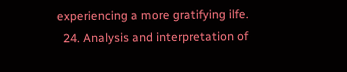experiencing a more gratifying ilfe.
  24. Analysis and interpretation of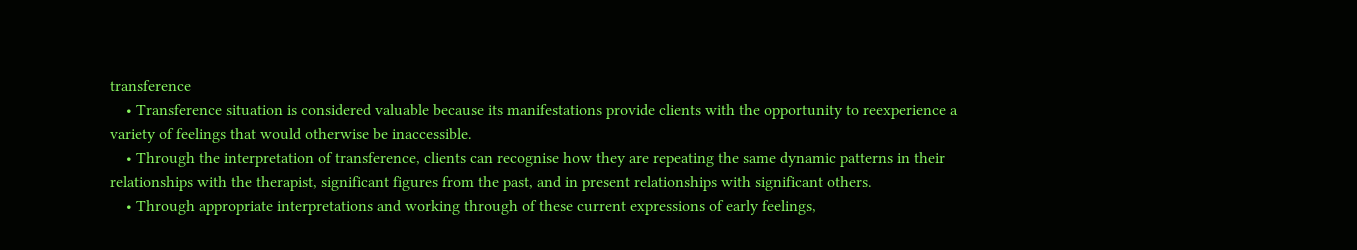transference
    • Transference situation is considered valuable because its manifestations provide clients with the opportunity to reexperience a variety of feelings that would otherwise be inaccessible.
    • Through the interpretation of transference, clients can recognise how they are repeating the same dynamic patterns in their relationships with the therapist, significant figures from the past, and in present relationships with significant others.
    • Through appropriate interpretations and working through of these current expressions of early feelings,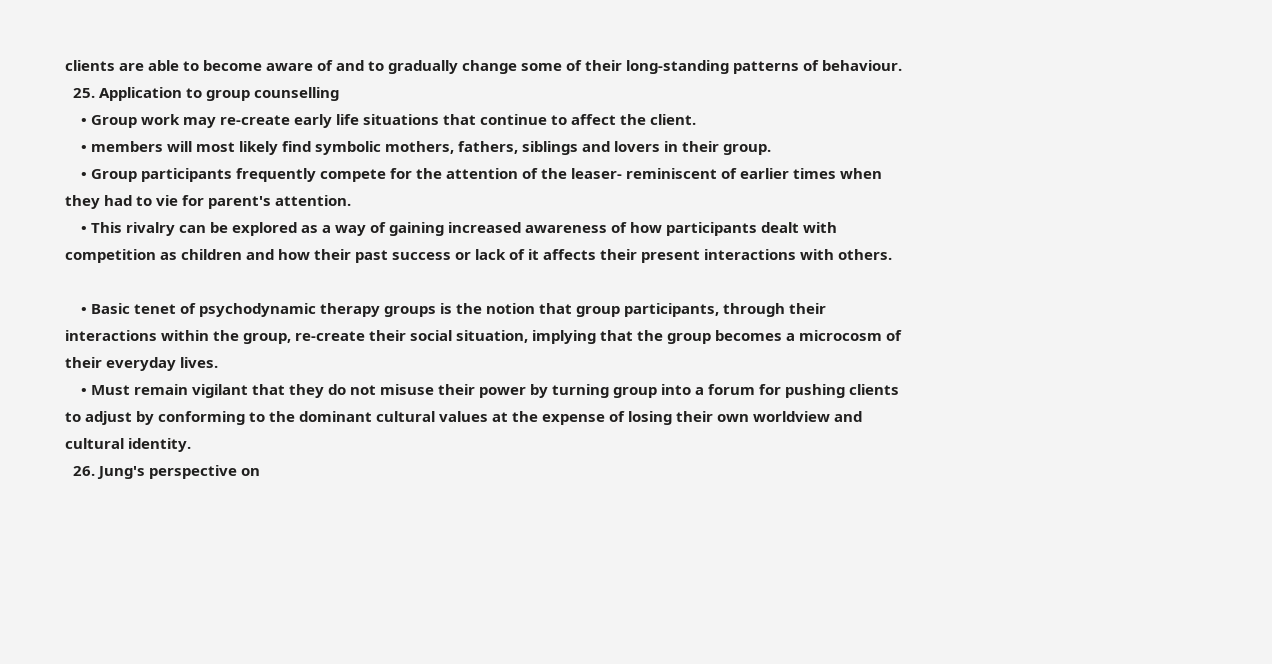clients are able to become aware of and to gradually change some of their long-standing patterns of behaviour.
  25. Application to group counselling
    • Group work may re-create early life situations that continue to affect the client.
    • members will most likely find symbolic mothers, fathers, siblings and lovers in their group.
    • Group participants frequently compete for the attention of the leaser- reminiscent of earlier times when they had to vie for parent's attention.
    • This rivalry can be explored as a way of gaining increased awareness of how participants dealt with competition as children and how their past success or lack of it affects their present interactions with others.

    • Basic tenet of psychodynamic therapy groups is the notion that group participants, through their interactions within the group, re-create their social situation, implying that the group becomes a microcosm of their everyday lives.
    • Must remain vigilant that they do not misuse their power by turning group into a forum for pushing clients to adjust by conforming to the dominant cultural values at the expense of losing their own worldview and cultural identity.
  26. Jung's perspective on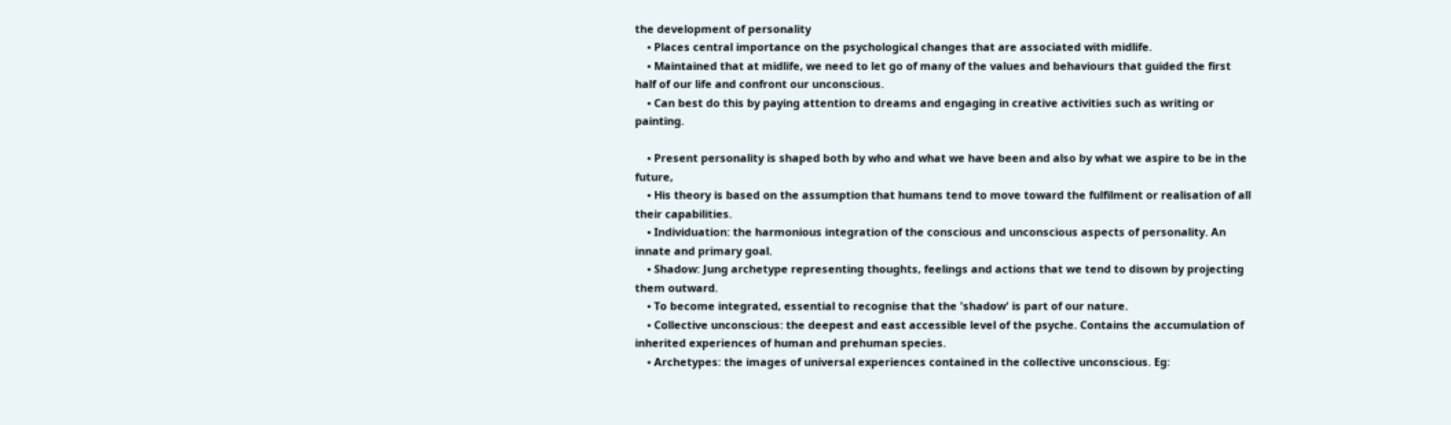the development of personality
    • Places central importance on the psychological changes that are associated with midlife.
    • Maintained that at midlife, we need to let go of many of the values and behaviours that guided the first half of our life and confront our unconscious.
    • Can best do this by paying attention to dreams and engaging in creative activities such as writing or painting.

    • Present personality is shaped both by who and what we have been and also by what we aspire to be in the future,
    • His theory is based on the assumption that humans tend to move toward the fulfilment or realisation of all their capabilities.
    • Individuation: the harmonious integration of the conscious and unconscious aspects of personality. An innate and primary goal.
    • Shadow: Jung archetype representing thoughts, feelings and actions that we tend to disown by projecting them outward.
    • To become integrated, essential to recognise that the 'shadow' is part of our nature.
    • Collective unconscious: the deepest and east accessible level of the psyche. Contains the accumulation of inherited experiences of human and prehuman species.
    • Archetypes: the images of universal experiences contained in the collective unconscious. Eg: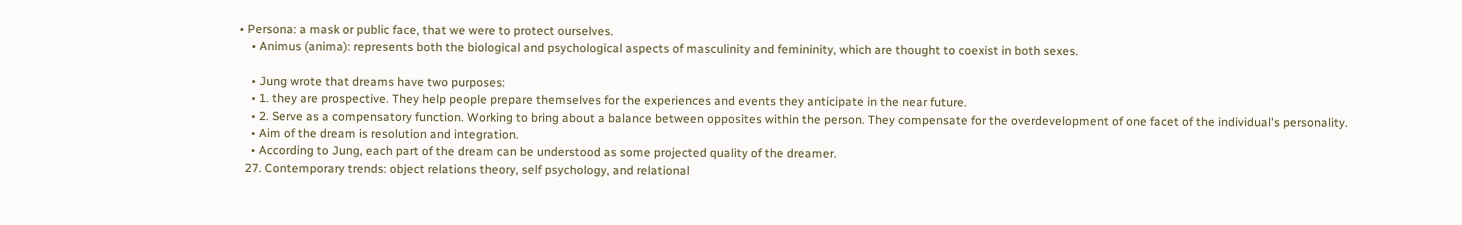• Persona: a mask or public face, that we were to protect ourselves.
    • Animus (anima): represents both the biological and psychological aspects of masculinity and femininity, which are thought to coexist in both sexes.

    • Jung wrote that dreams have two purposes:
    • 1. they are prospective. They help people prepare themselves for the experiences and events they anticipate in the near future.
    • 2. Serve as a compensatory function. Working to bring about a balance between opposites within the person. They compensate for the overdevelopment of one facet of the individual's personality.
    • Aim of the dream is resolution and integration.
    • According to Jung, each part of the dream can be understood as some projected quality of the dreamer.
  27. Contemporary trends: object relations theory, self psychology, and relational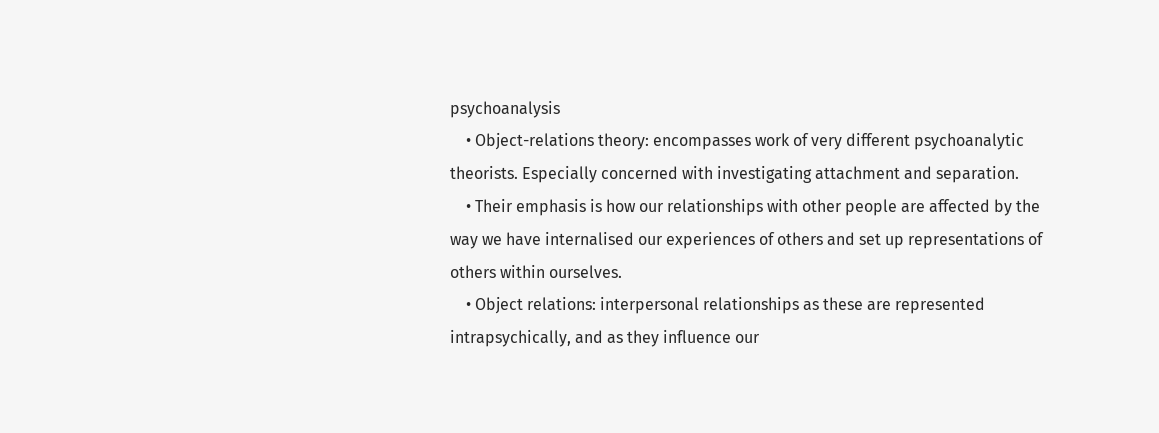psychoanalysis
    • Object-relations theory: encompasses work of very different psychoanalytic theorists. Especially concerned with investigating attachment and separation.
    • Their emphasis is how our relationships with other people are affected by the way we have internalised our experiences of others and set up representations of others within ourselves.
    • Object relations: interpersonal relationships as these are represented intrapsychically, and as they influence our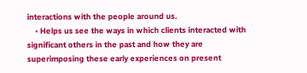interactions with the people around us.
    • Helps us see the ways in which clients interacted with significant others in the past and how they are superimposing these early experiences on present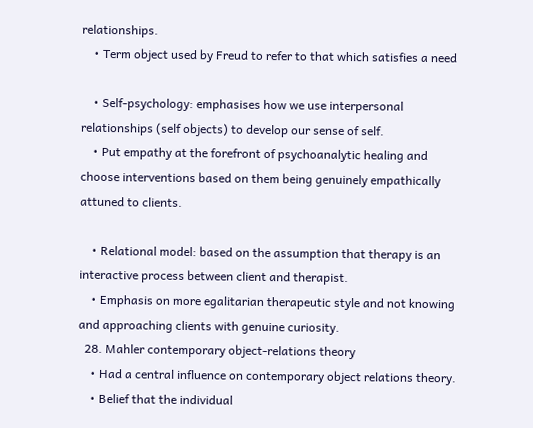relationships.
    • Term object used by Freud to refer to that which satisfies a need

    • Self-psychology: emphasises how we use interpersonal relationships (self objects) to develop our sense of self.
    • Put empathy at the forefront of psychoanalytic healing and choose interventions based on them being genuinely empathically attuned to clients.

    • Relational model: based on the assumption that therapy is an interactive process between client and therapist.
    • Emphasis on more egalitarian therapeutic style and not knowing and approaching clients with genuine curiosity.
  28. Mahler contemporary object-relations theory
    • Had a central influence on contemporary object relations theory.
    • Belief that the individual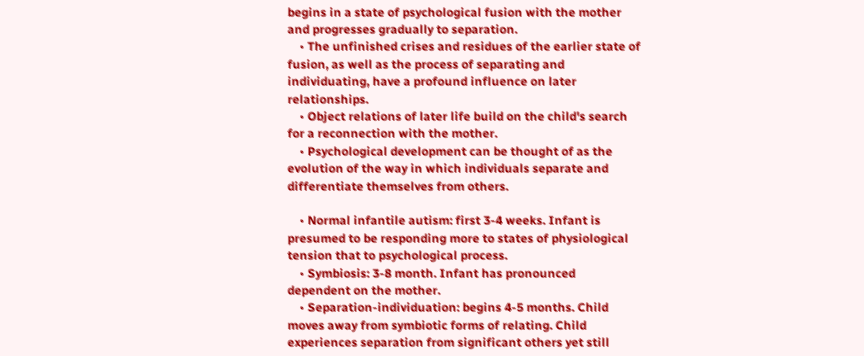begins in a state of psychological fusion with the mother and progresses gradually to separation.
    • The unfinished crises and residues of the earlier state of fusion, as well as the process of separating and individuating, have a profound influence on later relationships.
    • Object relations of later life build on the child's search for a reconnection with the mother.
    • Psychological development can be thought of as the evolution of the way in which individuals separate and differentiate themselves from others.

    • Normal infantile autism: first 3-4 weeks. Infant is presumed to be responding more to states of physiological tension that to psychological process.
    • Symbiosis: 3-8 month. Infant has pronounced dependent on the mother.
    • Separation-individuation: begins 4-5 months. Child moves away from symbiotic forms of relating. Child experiences separation from significant others yet still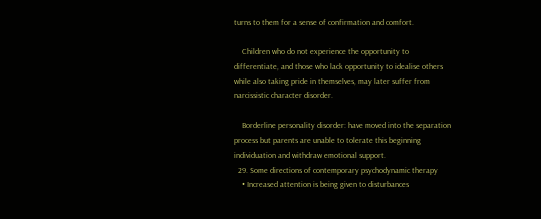turns to them for a sense of confirmation and comfort.

    Children who do not experience the opportunity to differentiate, and those who lack opportunity to idealise others while also taking pride in themselves, may later suffer from narcissistic character disorder.

    Borderline personality disorder: have moved into the separation process but parents are unable to tolerate this beginning individuation and withdraw emotional support.
  29. Some directions of contemporary psychodynamic therapy
    • Increased attention is being given to disturbances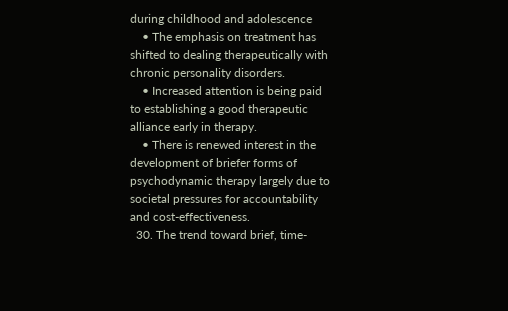during childhood and adolescence
    • The emphasis on treatment has shifted to dealing therapeutically with chronic personality disorders.
    • Increased attention is being paid to establishing a good therapeutic alliance early in therapy.
    • There is renewed interest in the development of briefer forms of psychodynamic therapy largely due to societal pressures for accountability and cost-effectiveness.
  30. The trend toward brief, time-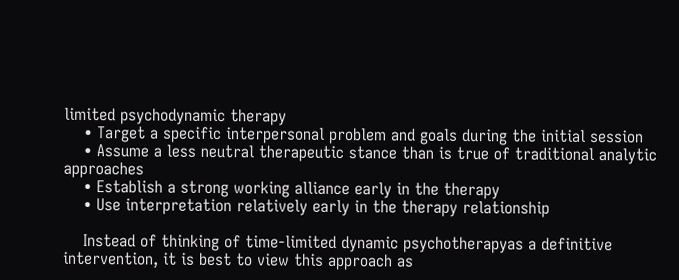limited psychodynamic therapy
    • Target a specific interpersonal problem and goals during the initial session
    • Assume a less neutral therapeutic stance than is true of traditional analytic approaches
    • Establish a strong working alliance early in the therapy
    • Use interpretation relatively early in the therapy relationship

    Instead of thinking of time-limited dynamic psychotherapyas a definitive intervention, it is best to view this approach as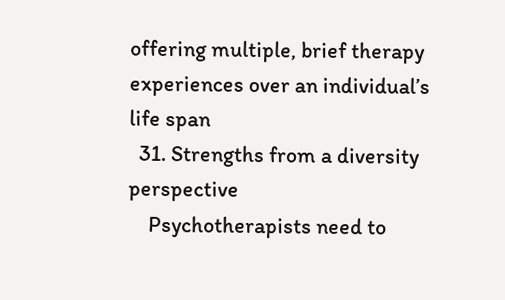offering multiple, brief therapy experiences over an individual’s life span
  31. Strengths from a diversity perspective
    Psychotherapists need to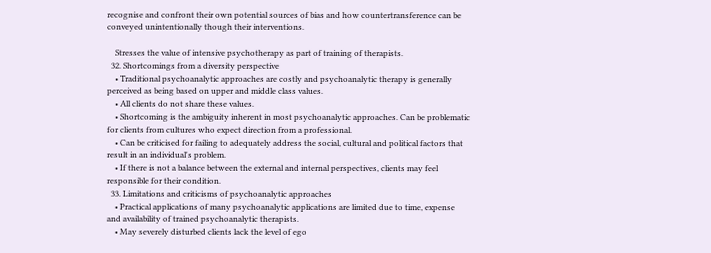recognise and confront their own potential sources of bias and how countertransference can be conveyed unintentionally though their interventions.

    Stresses the value of intensive psychotherapy as part of training of therapists.
  32. Shortcomings from a diversity perspective
    • Traditional psychoanalytic approaches are costly and psychoanalytic therapy is generally perceived as being based on upper and middle class values.
    • All clients do not share these values.
    • Shortcoming is the ambiguity inherent in most psychoanalytic approaches. Can be problematic for clients from cultures who expect direction from a professional.
    • Can be criticised for failing to adequately address the social, cultural and political factors that result in an individual's problem.
    • If there is not a balance between the external and internal perspectives, clients may feel responsible for their condition.
  33. Limitations and criticisms of psychoanalytic approaches
    • Practical applications of many psychoanalytic applications are limited due to time, expense and availability of trained psychoanalytic therapists.
    • May severely disturbed clients lack the level of ego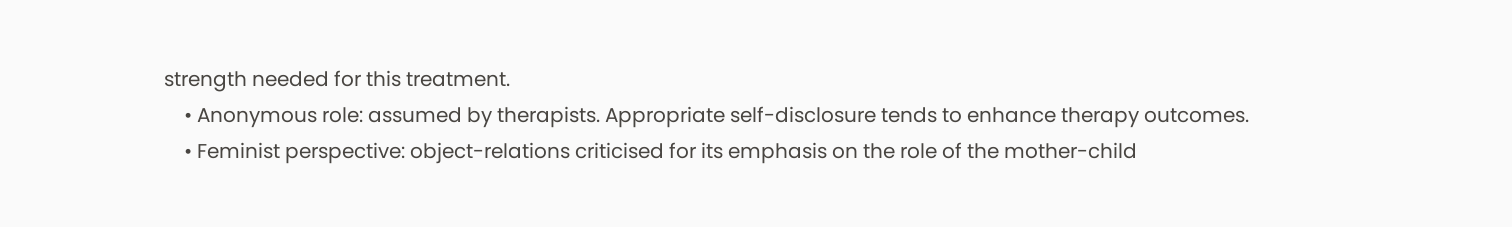strength needed for this treatment.
    • Anonymous role: assumed by therapists. Appropriate self-disclosure tends to enhance therapy outcomes.
    • Feminist perspective: object-relations criticised for its emphasis on the role of the mother-child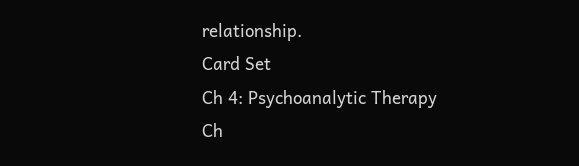relationship.
Card Set
Ch 4: Psychoanalytic Therapy
Ch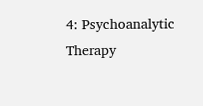4: Psychoanalytic Therapy